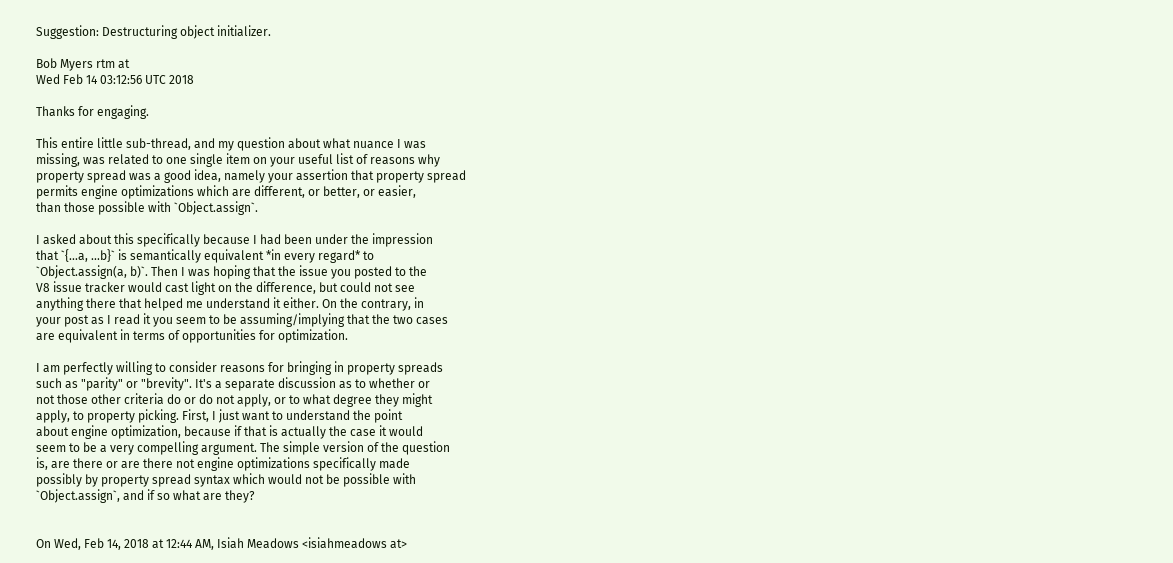Suggestion: Destructuring object initializer.

Bob Myers rtm at
Wed Feb 14 03:12:56 UTC 2018

Thanks for engaging.

This entire little sub-thread, and my question about what nuance I was
missing, was related to one single item on your useful list of reasons why
property spread was a good idea, namely your assertion that property spread
permits engine optimizations which are different, or better, or easier,
than those possible with `Object.assign`.

I asked about this specifically because I had been under the impression
that `{...a, ...b}` is semantically equivalent *in every regard* to
`Object.assign(a, b)`. Then I was hoping that the issue you posted to the
V8 issue tracker would cast light on the difference, but could not see
anything there that helped me understand it either. On the contrary, in
your post as I read it you seem to be assuming/implying that the two cases
are equivalent in terms of opportunities for optimization.

I am perfectly willing to consider reasons for bringing in property spreads
such as "parity" or "brevity". It's a separate discussion as to whether or
not those other criteria do or do not apply, or to what degree they might
apply, to property picking. First, I just want to understand the point
about engine optimization, because if that is actually the case it would
seem to be a very compelling argument. The simple version of the question
is, are there or are there not engine optimizations specifically made
possibly by property spread syntax which would not be possible with
`Object.assign`, and if so what are they?


On Wed, Feb 14, 2018 at 12:44 AM, Isiah Meadows <isiahmeadows at>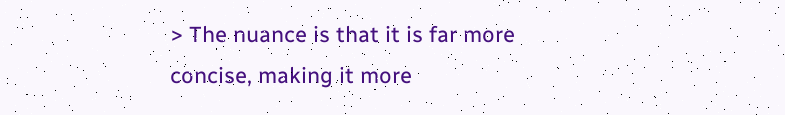> The nuance is that it is far more concise, making it more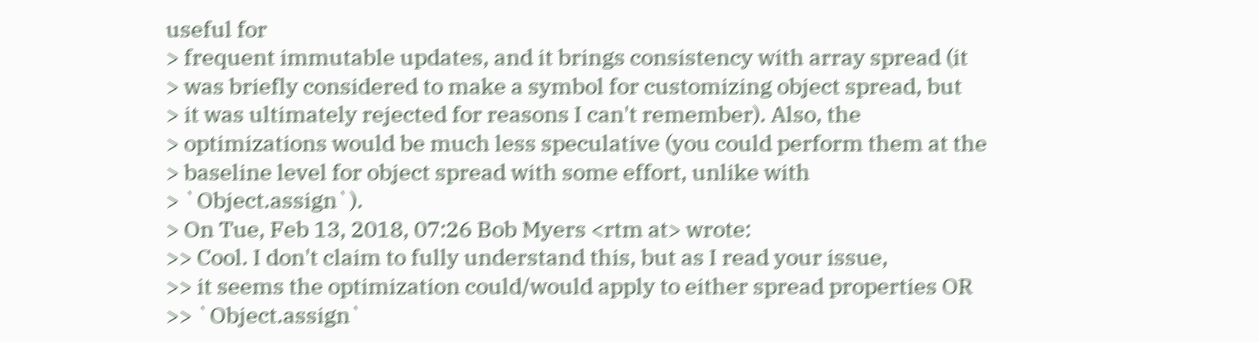useful for
> frequent immutable updates, and it brings consistency with array spread (it
> was briefly considered to make a symbol for customizing object spread, but
> it was ultimately rejected for reasons I can't remember). Also, the
> optimizations would be much less speculative (you could perform them at the
> baseline level for object spread with some effort, unlike with
> `Object.assign`).
> On Tue, Feb 13, 2018, 07:26 Bob Myers <rtm at> wrote:
>> Cool. I don't claim to fully understand this, but as I read your issue,
>> it seems the optimization could/would apply to either spread properties OR
>> `Object.assign`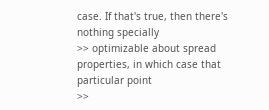case. If that's true, then there's nothing specially
>> optimizable about spread properties, in which case that particular point
>>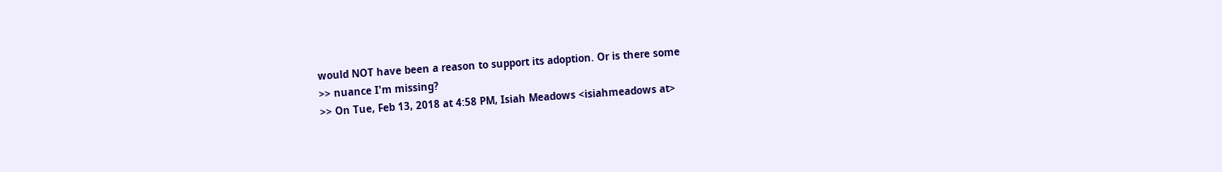would NOT have been a reason to support its adoption. Or is there some
>> nuance I'm missing?
>> On Tue, Feb 13, 2018 at 4:58 PM, Isiah Meadows <isiahmeadows at>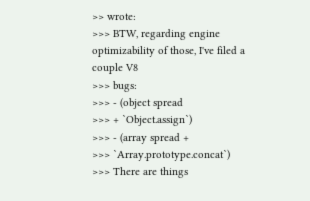>> wrote:
>>> BTW, regarding engine optimizability of those, I've filed a couple V8
>>> bugs:
>>> - (object spread
>>> + `Object.assign`)
>>> - (array spread +
>>> `Array.prototype.concat`)
>>> There are things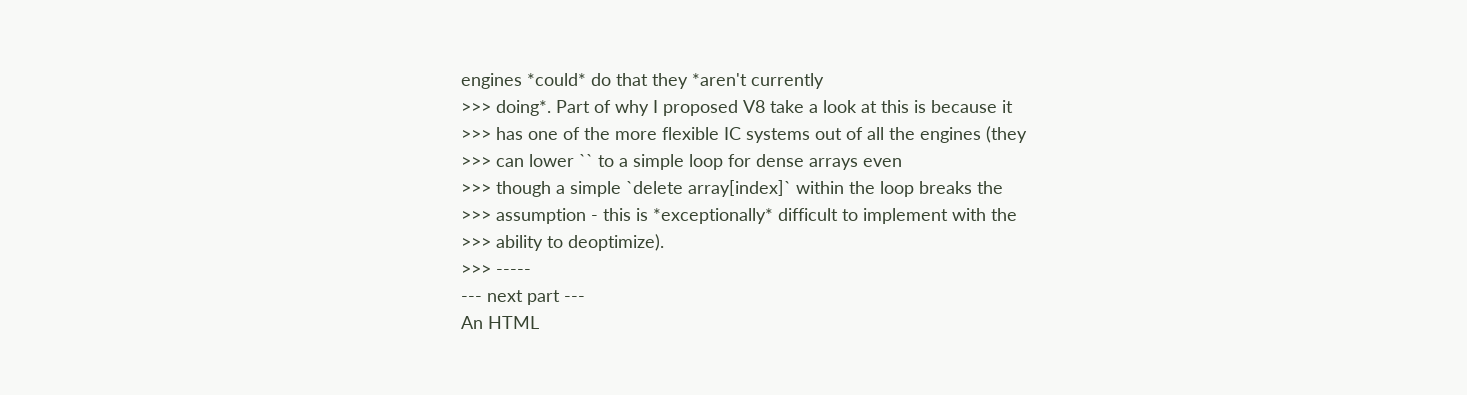engines *could* do that they *aren't currently
>>> doing*. Part of why I proposed V8 take a look at this is because it
>>> has one of the more flexible IC systems out of all the engines (they
>>> can lower `` to a simple loop for dense arrays even
>>> though a simple `delete array[index]` within the loop breaks the
>>> assumption - this is *exceptionally* difficult to implement with the
>>> ability to deoptimize).
>>> -----
--- next part ---
An HTML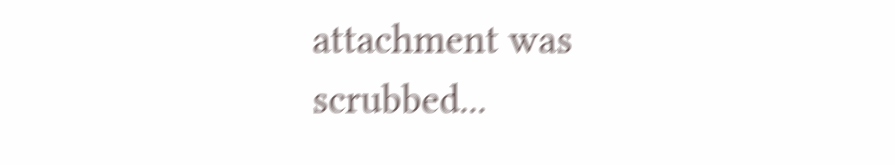attachment was scrubbed...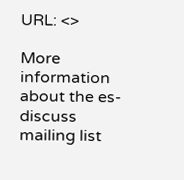URL: <>

More information about the es-discuss mailing list